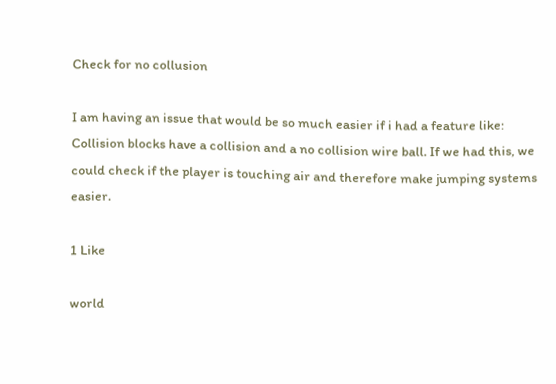Check for no collusion

I am having an issue that would be so much easier if i had a feature like:
Collision blocks have a collision and a no collision wire ball. If we had this, we could check if the player is touching air and therefore make jumping systems easier.

1 Like

world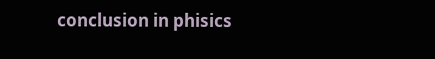conclusion in phisics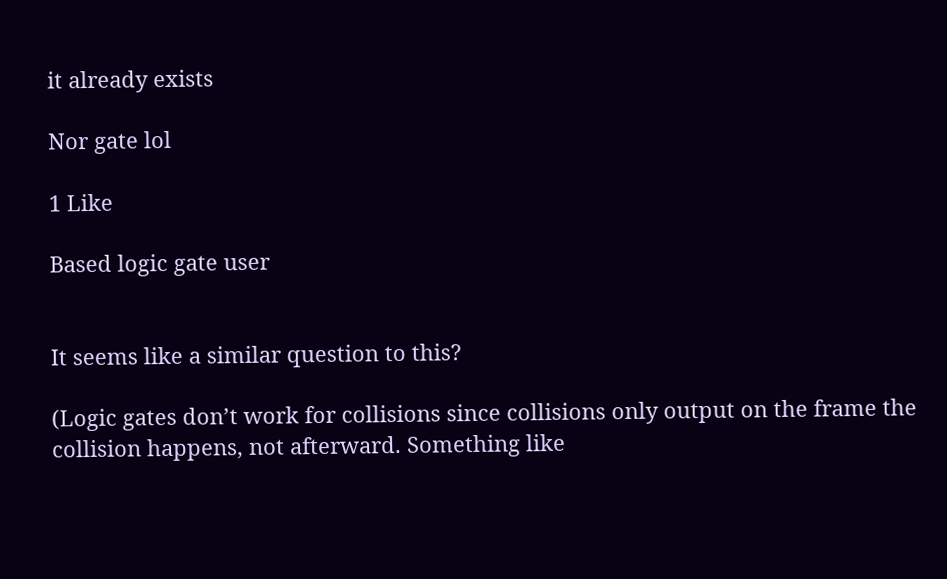it already exists

Nor gate lol

1 Like

Based logic gate user


It seems like a similar question to this?

(Logic gates don’t work for collisions since collisions only output on the frame the collision happens, not afterward. Something like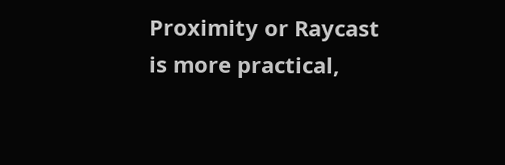Proximity or Raycast is more practical,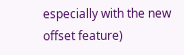especially with the new offset feature)